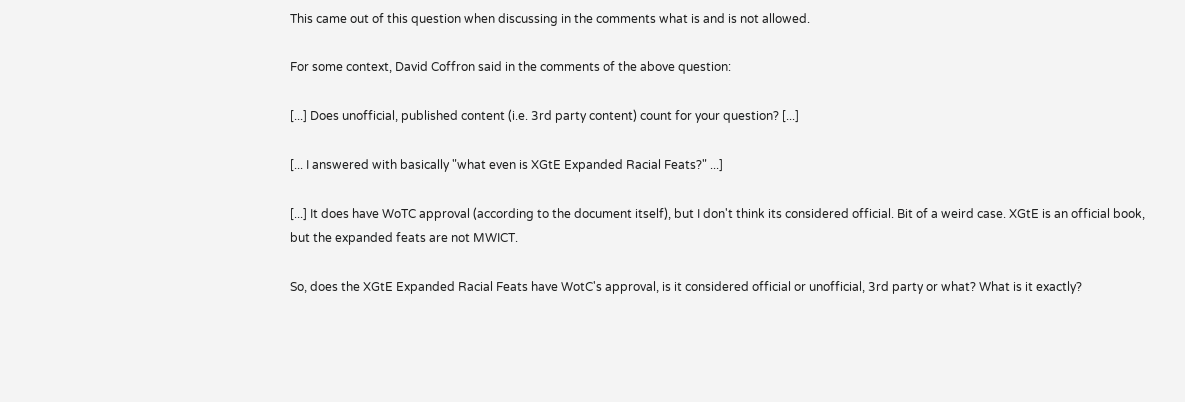This came out of this question when discussing in the comments what is and is not allowed.

For some context, David Coffron said in the comments of the above question:

[...] Does unofficial, published content (i.e. 3rd party content) count for your question? [...]

[... I answered with basically "what even is XGtE Expanded Racial Feats?" ...]

[...] It does have WoTC approval (according to the document itself), but I don't think its considered official. Bit of a weird case. XGtE is an official book, but the expanded feats are not MWICT.

So, does the XGtE Expanded Racial Feats have WotC's approval, is it considered official or unofficial, 3rd party or what? What is it exactly?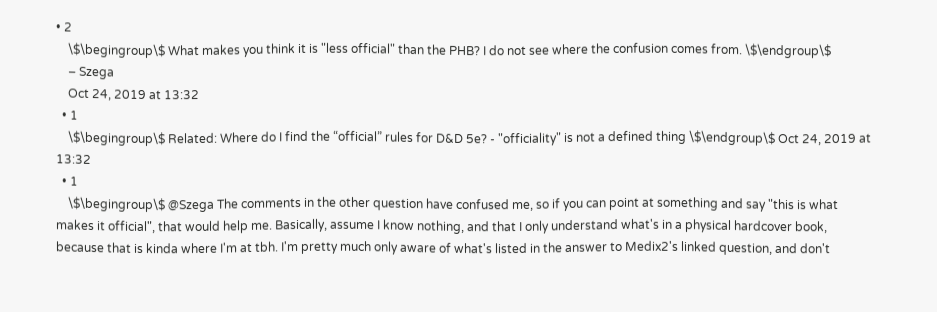• 2
    \$\begingroup\$ What makes you think it is "less official" than the PHB? I do not see where the confusion comes from. \$\endgroup\$
    – Szega
    Oct 24, 2019 at 13:32
  • 1
    \$\begingroup\$ Related: Where do I find the “official” rules for D&D 5e? - "officiality" is not a defined thing \$\endgroup\$ Oct 24, 2019 at 13:32
  • 1
    \$\begingroup\$ @Szega The comments in the other question have confused me, so if you can point at something and say "this is what makes it official", that would help me. Basically, assume I know nothing, and that I only understand what's in a physical hardcover book, because that is kinda where I'm at tbh. I'm pretty much only aware of what's listed in the answer to Medix2's linked question, and don't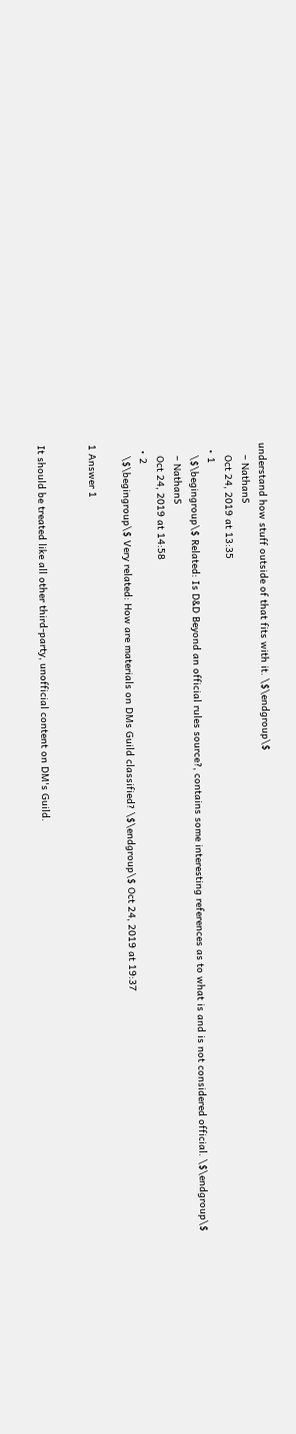understand how stuff outside of that fits with it. \$\endgroup\$
    – NathanS
    Oct 24, 2019 at 13:35
  • 1
    \$\begingroup\$ Related: Is D&D Beyond an official rules source?, contains some interesting references as to what is and is not considered official. \$\endgroup\$
    – NathanS
    Oct 24, 2019 at 14:58
  • 2
    \$\begingroup\$ Very related: How are materials on DMs Guild classified? \$\endgroup\$ Oct 24, 2019 at 19:37

1 Answer 1


It should be treated like all other third-party, unofficial content on DM's Guild.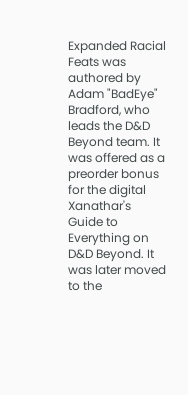Expanded Racial Feats was authored by Adam "BadEye" Bradford, who leads the D&D Beyond team. It was offered as a preorder bonus for the digital Xanathar's Guide to Everything on D&D Beyond. It was later moved to the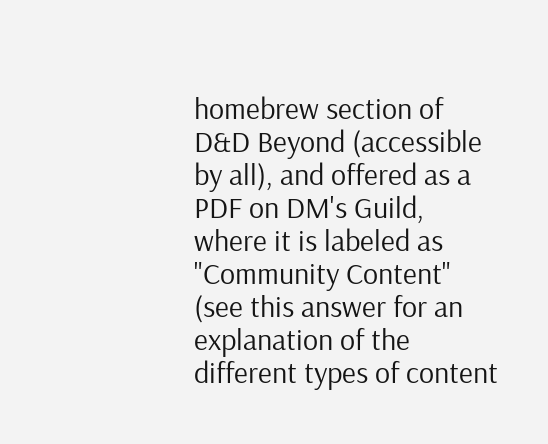homebrew section of D&D Beyond (accessible by all), and offered as a PDF on DM's Guild, where it is labeled as "Community Content" (see this answer for an explanation of the different types of content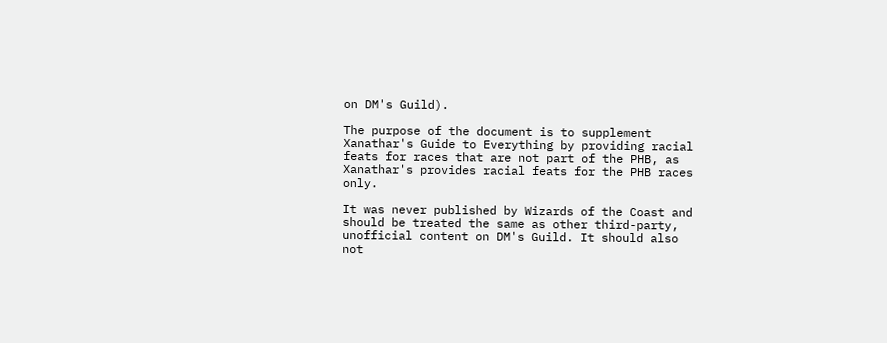on DM's Guild).

The purpose of the document is to supplement Xanathar's Guide to Everything by providing racial feats for races that are not part of the PHB, as Xanathar's provides racial feats for the PHB races only.

It was never published by Wizards of the Coast and should be treated the same as other third-party, unofficial content on DM's Guild. It should also not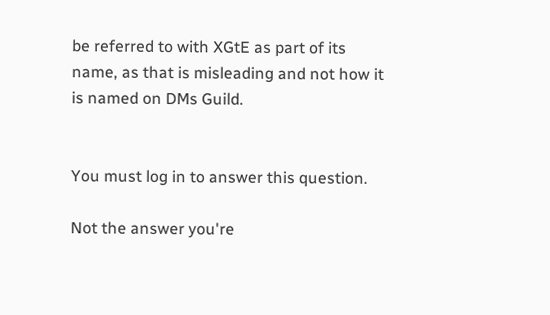be referred to with XGtE as part of its name, as that is misleading and not how it is named on DMs Guild.


You must log in to answer this question.

Not the answer you're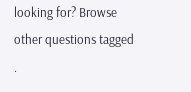looking for? Browse other questions tagged .